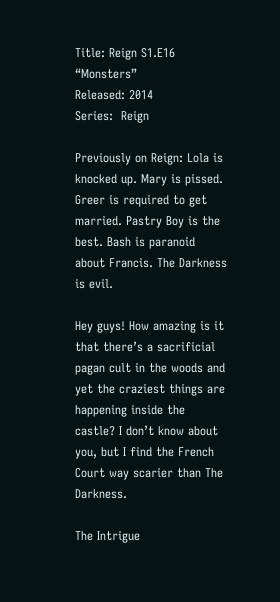Title: Reign S1.E16 “Monsters”
Released: 2014
Series:  Reign

Previously on Reign: Lola is knocked up. Mary is pissed. Greer is required to get married. Pastry Boy is the best. Bash is paranoid about Francis. The Darkness is evil.

Hey guys! How amazing is it that there’s a sacrificial pagan cult in the woods and yet the craziest things are happening inside the castle? I don’t know about you, but I find the French Court way scarier than The Darkness.

The Intrigue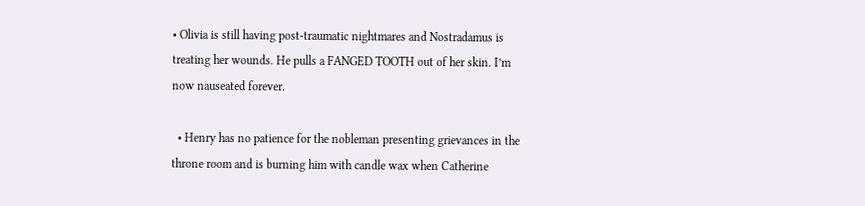• Olivia is still having post-traumatic nightmares and Nostradamus is treating her wounds. He pulls a FANGED TOOTH out of her skin. I’m now nauseated forever.

  • Henry has no patience for the nobleman presenting grievances in the throne room and is burning him with candle wax when Catherine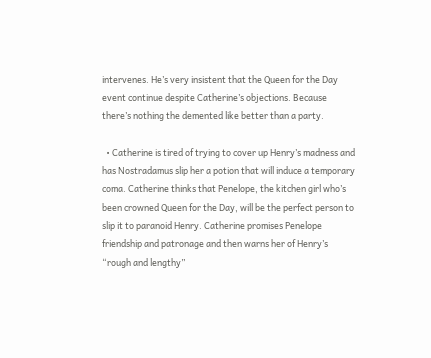intervenes. He’s very insistent that the Queen for the Day event continue despite Catherine’s objections. Because there’s nothing the demented like better than a party.

  • Catherine is tired of trying to cover up Henry’s madness and has Nostradamus slip her a potion that will induce a temporary coma. Catherine thinks that Penelope, the kitchen girl who’s been crowned Queen for the Day, will be the perfect person to slip it to paranoid Henry. Catherine promises Penelope friendship and patronage and then warns her of Henry’s “rough and lengthy”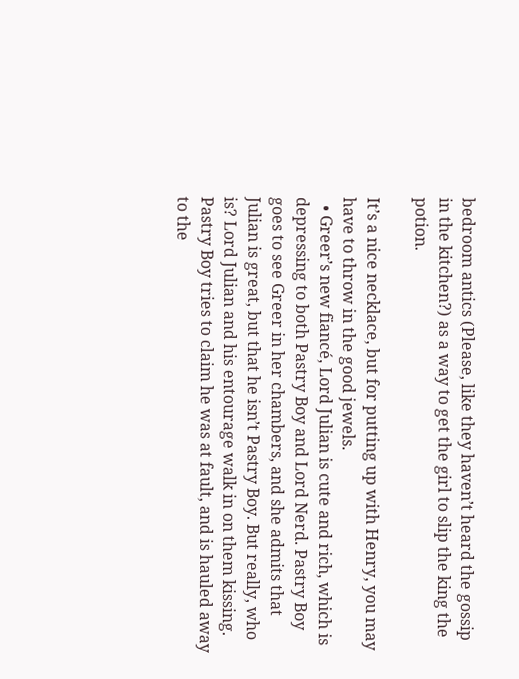bedroom antics (Please, like they haven’t heard the gossip in the kitchen?) as a way to get the girl to slip the king the potion.

It’s a nice necklace, but for putting up with Henry, you may have to throw in the good jewels.
  • Greer’s new fiancé, Lord Julian is cute and rich, which is depressing to both Pastry Boy and Lord Nerd. Pastry Boy goes to see Greer in her chambers, and she admits that Julian is great, but that he isn’t Pastry Boy. But really, who is? Lord Julian and his entourage walk in on them kissing. Pastry Boy tries to claim he was at fault, and is hauled away to the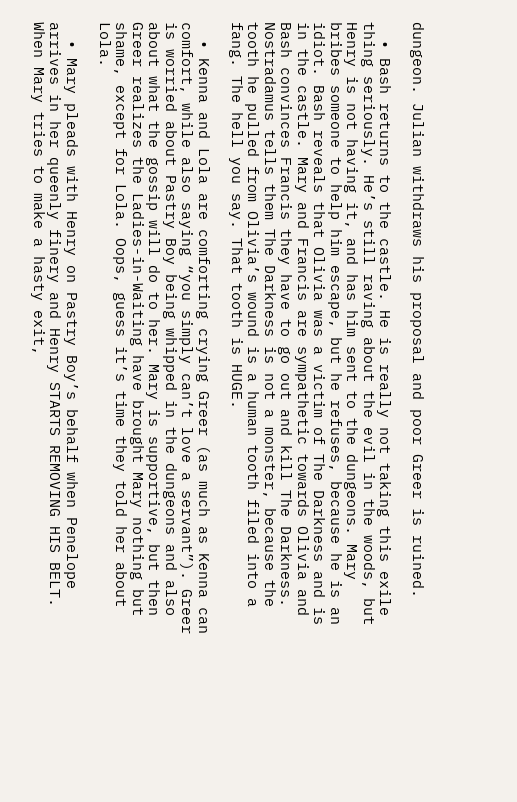dungeon. Julian withdraws his proposal and poor Greer is ruined.

  • Bash returns to the castle. He is really not taking this exile thing seriously. He’s still raving about the evil in the woods, but Henry is not having it, and has him sent to the dungeons. Mary bribes someone to help him escape, but he refuses, because he is an idiot. Bash reveals that Olivia was a victim of The Darkness and is in the castle. Mary and Francis are sympathetic towards Olivia and Bash convinces Francis they have to go out and kill The Darkness. Nostradamus tells them The Darkness is not a monster, because the tooth he pulled from Olivia’s wound is a human tooth filed into a fang. The hell you say. That tooth is HUGE.

  • Kenna and Lola are comforting crying Greer (as much as Kenna can comfort, while also saying “you simply can’t love a servant”). Greer is worried about Pastry Boy being whipped in the dungeons and also about what the gossip will do to her. Mary is supportive, but then Greer realizes the Ladies-in-Waiting have brought Mary nothing but shame, except for Lola. Oops, guess it’s time they told her about Lola.

  • Mary pleads with Henry on Pastry Boy’s behalf when Penelope arrives in her queenly finery and Henry STARTS REMOVING HIS BELT. When Mary tries to make a hasty exit,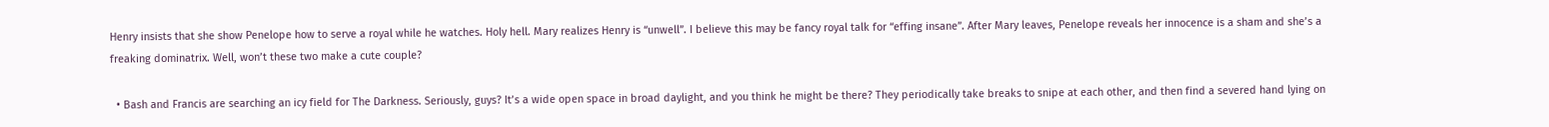Henry insists that she show Penelope how to serve a royal while he watches. Holy hell. Mary realizes Henry is “unwell”. I believe this may be fancy royal talk for “effing insane”. After Mary leaves, Penelope reveals her innocence is a sham and she’s a freaking dominatrix. Well, won’t these two make a cute couple?

  • Bash and Francis are searching an icy field for The Darkness. Seriously, guys? It’s a wide open space in broad daylight, and you think he might be there? They periodically take breaks to snipe at each other, and then find a severed hand lying on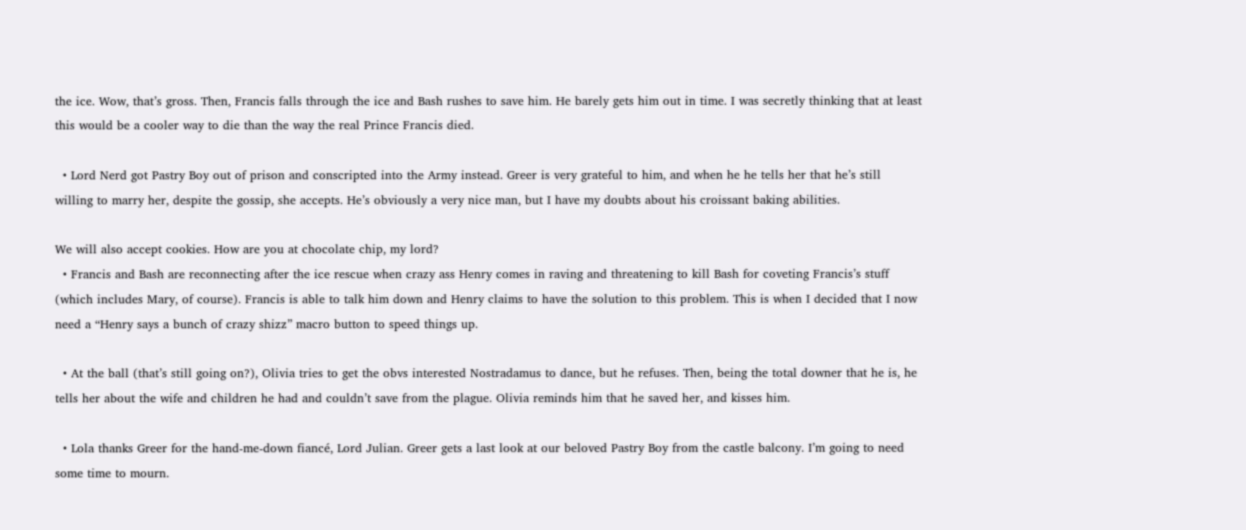the ice. Wow, that’s gross. Then, Francis falls through the ice and Bash rushes to save him. He barely gets him out in time. I was secretly thinking that at least this would be a cooler way to die than the way the real Prince Francis died.

  • Lord Nerd got Pastry Boy out of prison and conscripted into the Army instead. Greer is very grateful to him, and when he he tells her that he’s still willing to marry her, despite the gossip, she accepts. He’s obviously a very nice man, but I have my doubts about his croissant baking abilities.

We will also accept cookies. How are you at chocolate chip, my lord?
  • Francis and Bash are reconnecting after the ice rescue when crazy ass Henry comes in raving and threatening to kill Bash for coveting Francis’s stuff (which includes Mary, of course). Francis is able to talk him down and Henry claims to have the solution to this problem. This is when I decided that I now need a “Henry says a bunch of crazy shizz” macro button to speed things up.

  • At the ball (that’s still going on?), Olivia tries to get the obvs interested Nostradamus to dance, but he refuses. Then, being the total downer that he is, he tells her about the wife and children he had and couldn’t save from the plague. Olivia reminds him that he saved her, and kisses him.

  • Lola thanks Greer for the hand-me-down fiancé, Lord Julian. Greer gets a last look at our beloved Pastry Boy from the castle balcony. I’m going to need some time to mourn.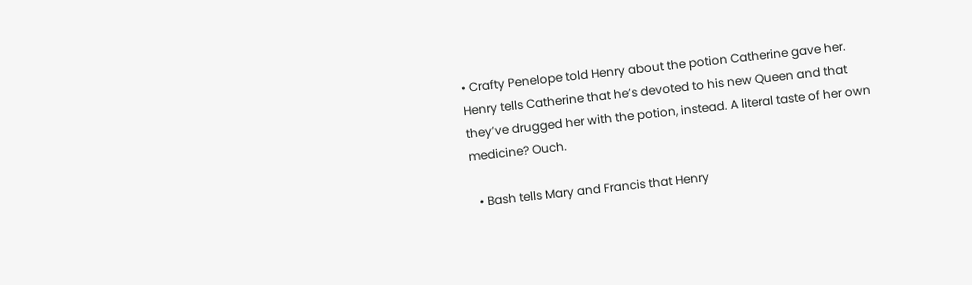• Crafty Penelope told Henry about the potion Catherine gave her. Henry tells Catherine that he’s devoted to his new Queen and that they’ve drugged her with the potion, instead. A literal taste of her own medicine? Ouch.

  • Bash tells Mary and Francis that Henry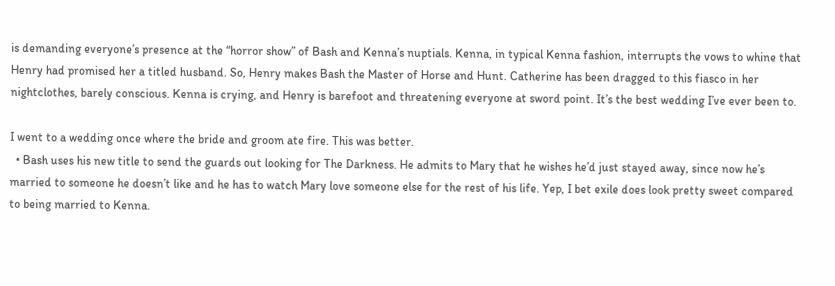is demanding everyone’s presence at the “horror show” of Bash and Kenna’s nuptials. Kenna, in typical Kenna fashion, interrupts the vows to whine that Henry had promised her a titled husband. So, Henry makes Bash the Master of Horse and Hunt. Catherine has been dragged to this fiasco in her nightclothes, barely conscious. Kenna is crying, and Henry is barefoot and threatening everyone at sword point. It’s the best wedding I’ve ever been to.

I went to a wedding once where the bride and groom ate fire. This was better.
  • Bash uses his new title to send the guards out looking for The Darkness. He admits to Mary that he wishes he’d just stayed away, since now he’s married to someone he doesn’t like and he has to watch Mary love someone else for the rest of his life. Yep, I bet exile does look pretty sweet compared to being married to Kenna.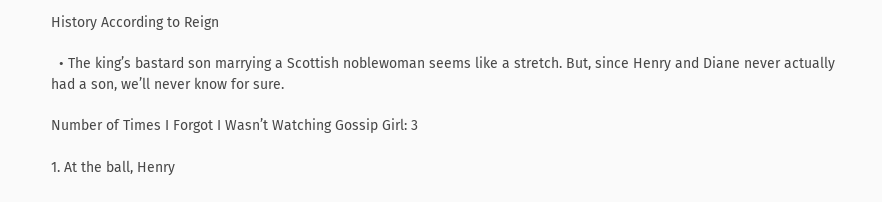History According to Reign

  • The king’s bastard son marrying a Scottish noblewoman seems like a stretch. But, since Henry and Diane never actually had a son, we’ll never know for sure.

Number of Times I Forgot I Wasn’t Watching Gossip Girl: 3

1. At the ball, Henry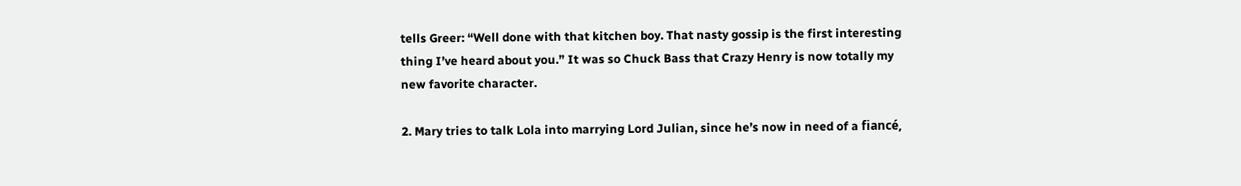tells Greer: “Well done with that kitchen boy. That nasty gossip is the first interesting thing I’ve heard about you.” It was so Chuck Bass that Crazy Henry is now totally my new favorite character.

2. Mary tries to talk Lola into marrying Lord Julian, since he’s now in need of a fiancé,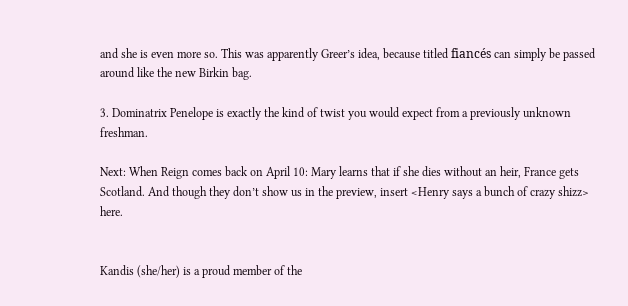and she is even more so. This was apparently Greer’s idea, because titled fiancés can simply be passed around like the new Birkin bag.

3. Dominatrix Penelope is exactly the kind of twist you would expect from a previously unknown freshman.

Next: When Reign comes back on April 10: Mary learns that if she dies without an heir, France gets Scotland. And though they don’t show us in the preview, insert <Henry says a bunch of crazy shizz> here.


Kandis (she/her) is a proud member of the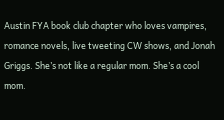Austin FYA book club chapter who loves vampires, romance novels, live tweeting CW shows, and Jonah Griggs. She’s not like a regular mom. She’s a cool mom.